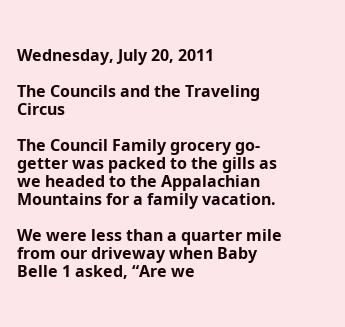Wednesday, July 20, 2011

The Councils and the Traveling Circus

The Council Family grocery go-getter was packed to the gills as we headed to the Appalachian Mountains for a family vacation.

We were less than a quarter mile from our driveway when Baby Belle 1 asked, “Are we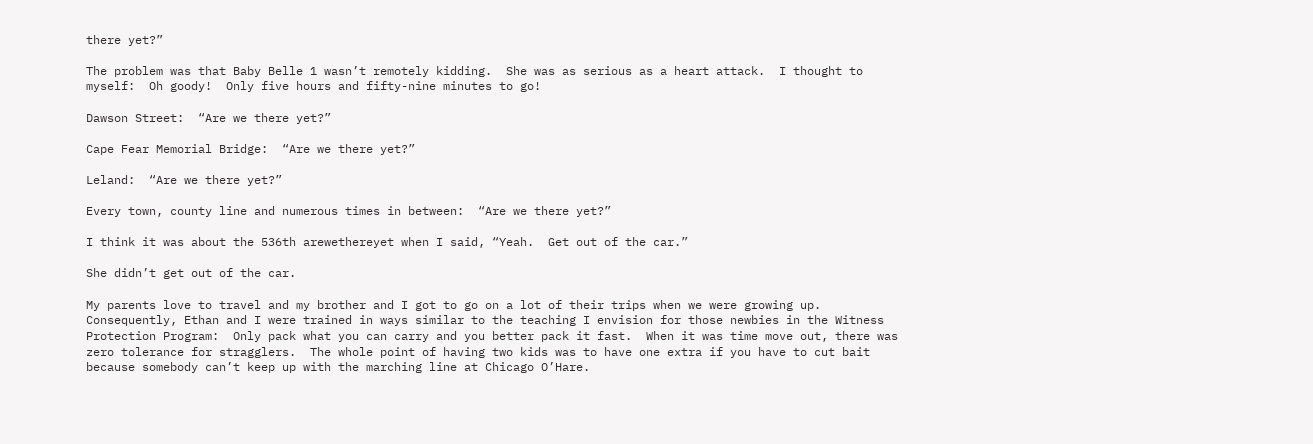there yet?”

The problem was that Baby Belle 1 wasn’t remotely kidding.  She was as serious as a heart attack.  I thought to myself:  Oh goody!  Only five hours and fifty-nine minutes to go!

Dawson Street:  “Are we there yet?”

Cape Fear Memorial Bridge:  “Are we there yet?”

Leland:  “Are we there yet?”

Every town, county line and numerous times in between:  “Are we there yet?”

I think it was about the 536th arewethereyet when I said, “Yeah.  Get out of the car.”

She didn’t get out of the car.

My parents love to travel and my brother and I got to go on a lot of their trips when we were growing up.  Consequently, Ethan and I were trained in ways similar to the teaching I envision for those newbies in the Witness Protection Program:  Only pack what you can carry and you better pack it fast.  When it was time move out, there was zero tolerance for stragglers.  The whole point of having two kids was to have one extra if you have to cut bait because somebody can’t keep up with the marching line at Chicago O’Hare.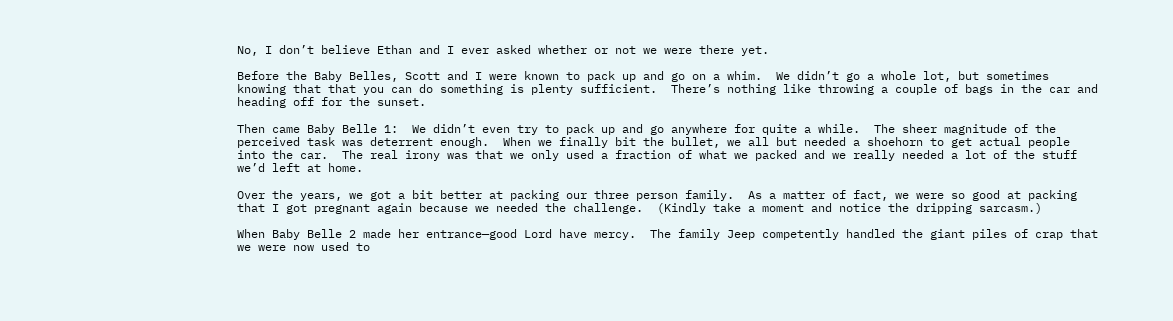No, I don’t believe Ethan and I ever asked whether or not we were there yet.

Before the Baby Belles, Scott and I were known to pack up and go on a whim.  We didn’t go a whole lot, but sometimes knowing that that you can do something is plenty sufficient.  There’s nothing like throwing a couple of bags in the car and heading off for the sunset.

Then came Baby Belle 1:  We didn’t even try to pack up and go anywhere for quite a while.  The sheer magnitude of the perceived task was deterrent enough.  When we finally bit the bullet, we all but needed a shoehorn to get actual people into the car.  The real irony was that we only used a fraction of what we packed and we really needed a lot of the stuff we’d left at home.

Over the years, we got a bit better at packing our three person family.  As a matter of fact, we were so good at packing that I got pregnant again because we needed the challenge.  (Kindly take a moment and notice the dripping sarcasm.)

When Baby Belle 2 made her entrance—good Lord have mercy.  The family Jeep competently handled the giant piles of crap that we were now used to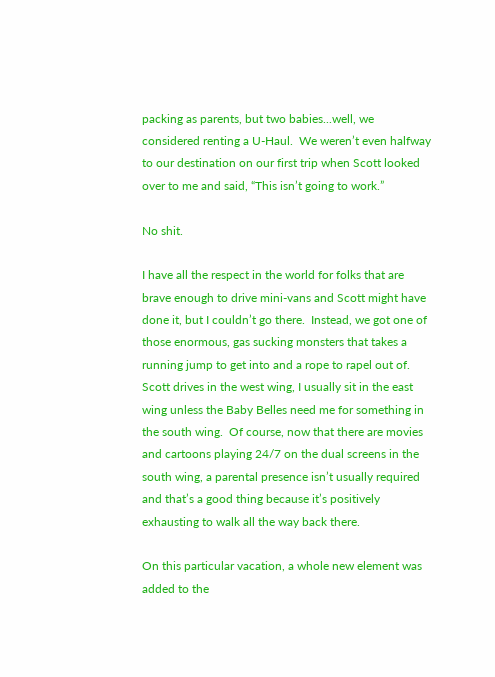packing as parents, but two babies...well, we considered renting a U-Haul.  We weren’t even halfway to our destination on our first trip when Scott looked over to me and said, “This isn’t going to work.”

No shit.

I have all the respect in the world for folks that are brave enough to drive mini-vans and Scott might have done it, but I couldn’t go there.  Instead, we got one of those enormous, gas sucking monsters that takes a running jump to get into and a rope to rapel out of.  Scott drives in the west wing, I usually sit in the east wing unless the Baby Belles need me for something in the south wing.  Of course, now that there are movies and cartoons playing 24/7 on the dual screens in the south wing, a parental presence isn’t usually required and that’s a good thing because it’s positively exhausting to walk all the way back there.

On this particular vacation, a whole new element was added to the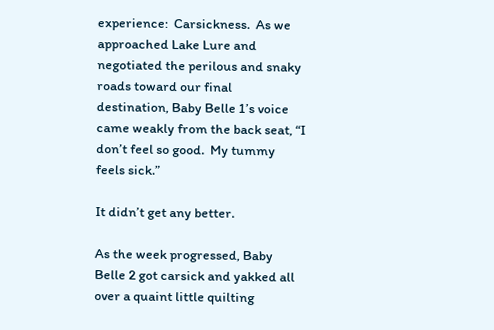experience:  Carsickness.  As we approached Lake Lure and negotiated the perilous and snaky roads toward our final destination, Baby Belle 1’s voice came weakly from the back seat, “I don’t feel so good.  My tummy feels sick.”

It didn’t get any better.

As the week progressed, Baby Belle 2 got carsick and yakked all over a quaint little quilting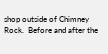shop outside of Chimney Rock.  Before and after the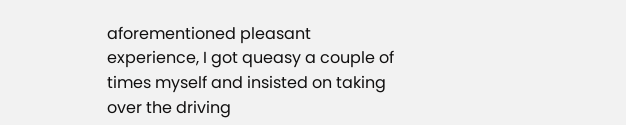aforementioned pleasant experience, I got queasy a couple of times myself and insisted on taking over the driving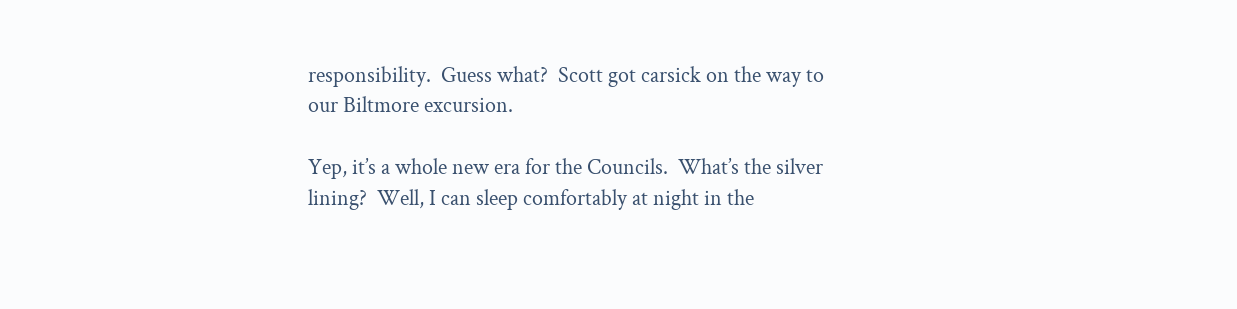responsibility.  Guess what?  Scott got carsick on the way to our Biltmore excursion.

Yep, it’s a whole new era for the Councils.  What’s the silver lining?  Well, I can sleep comfortably at night in the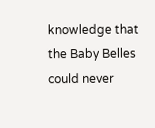knowledge that the Baby Belles could never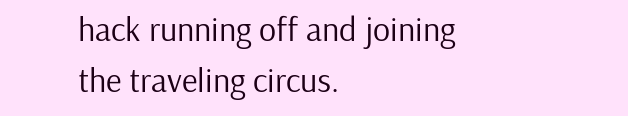hack running off and joining the traveling circus.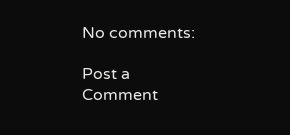No comments:

Post a Comment